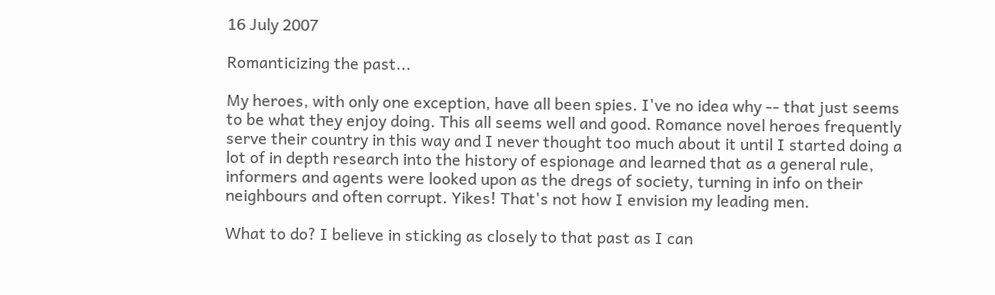16 July 2007

Romanticizing the past...

My heroes, with only one exception, have all been spies. I've no idea why -- that just seems to be what they enjoy doing. This all seems well and good. Romance novel heroes frequently serve their country in this way and I never thought too much about it until I started doing a lot of in depth research into the history of espionage and learned that as a general rule, informers and agents were looked upon as the dregs of society, turning in info on their neighbours and often corrupt. Yikes! That's not how I envision my leading men.

What to do? I believe in sticking as closely to that past as I can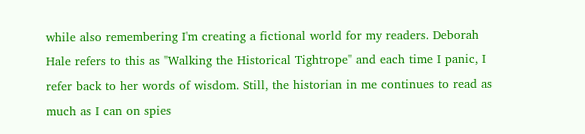while also remembering I'm creating a fictional world for my readers. Deborah Hale refers to this as "Walking the Historical Tightrope" and each time I panic, I refer back to her words of wisdom. Still, the historian in me continues to read as much as I can on spies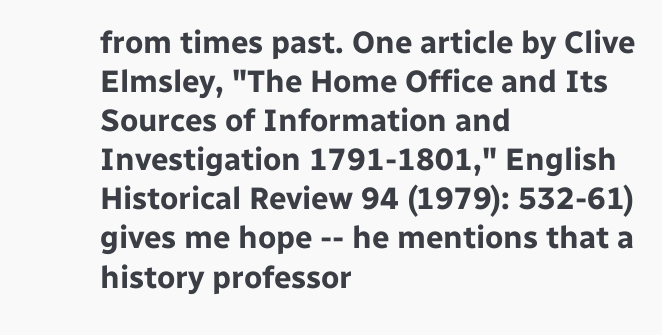from times past. One article by Clive Elmsley, "The Home Office and Its Sources of Information and Investigation 1791-1801," English Historical Review 94 (1979): 532-61) gives me hope -- he mentions that a history professor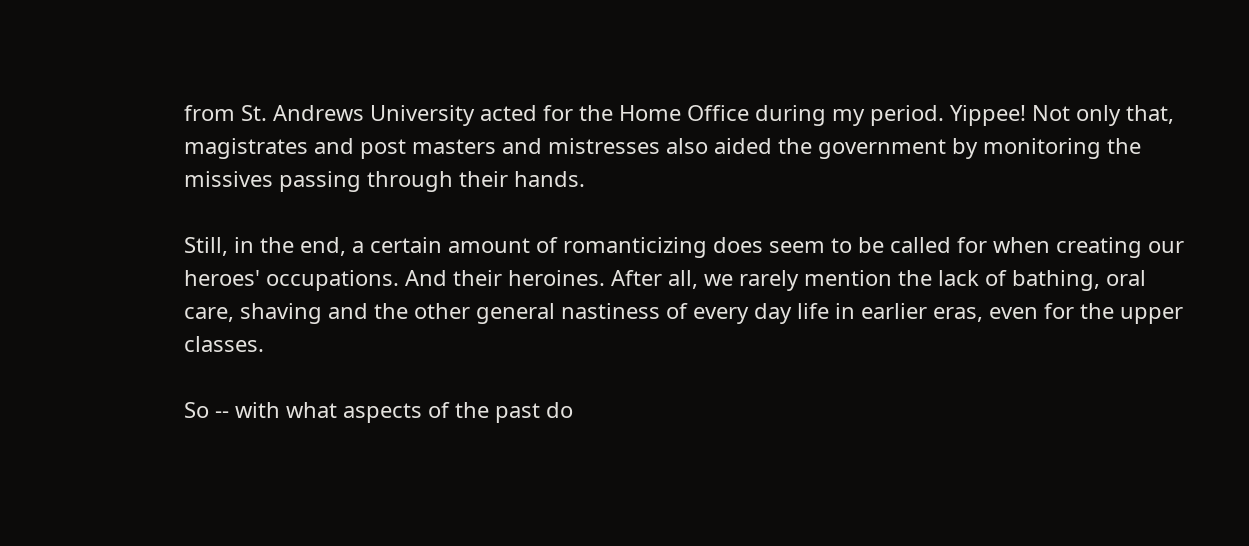from St. Andrews University acted for the Home Office during my period. Yippee! Not only that, magistrates and post masters and mistresses also aided the government by monitoring the missives passing through their hands.

Still, in the end, a certain amount of romanticizing does seem to be called for when creating our heroes' occupations. And their heroines. After all, we rarely mention the lack of bathing, oral care, shaving and the other general nastiness of every day life in earlier eras, even for the upper classes.

So -- with what aspects of the past do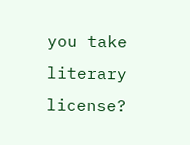you take literary license?